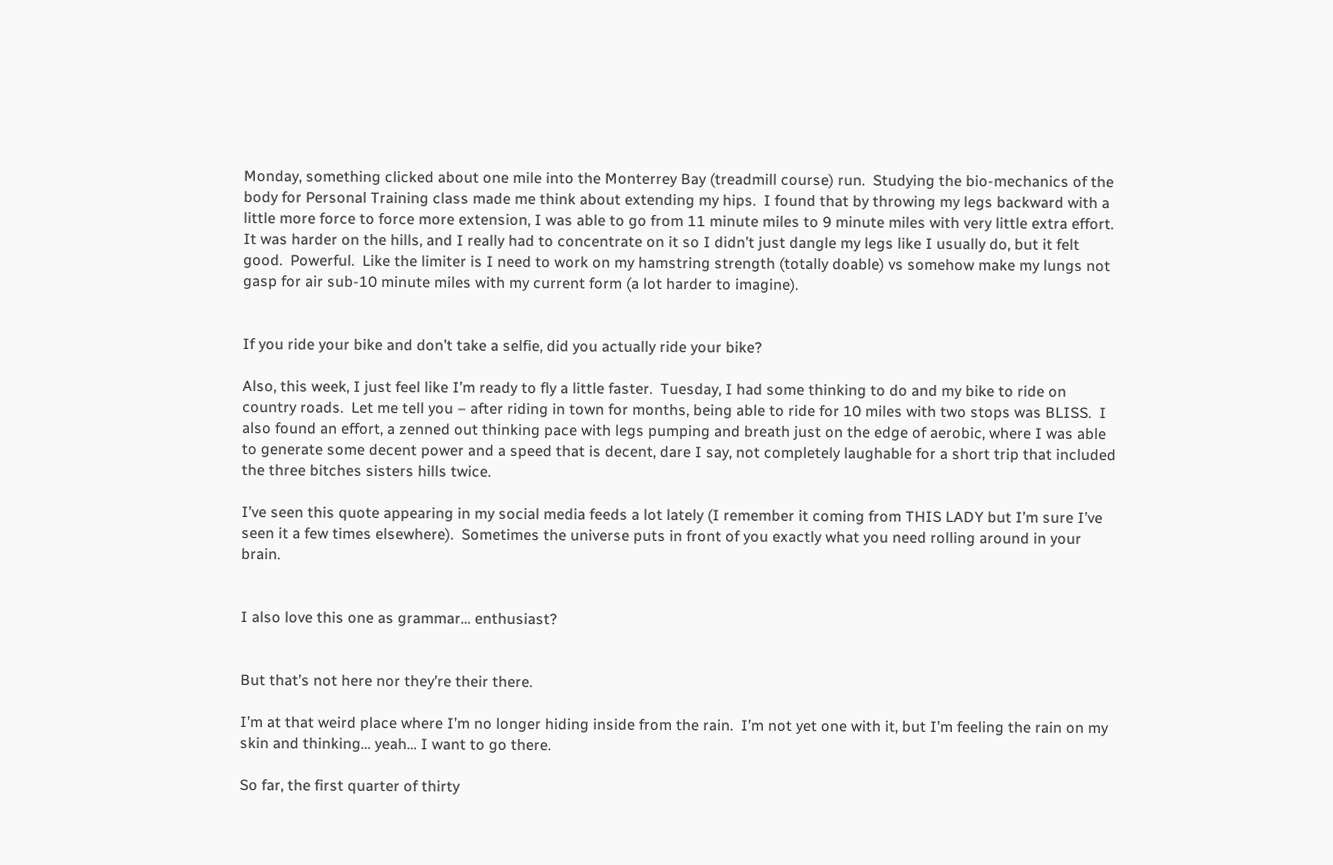Monday, something clicked about one mile into the Monterrey Bay (treadmill course) run.  Studying the bio-mechanics of the body for Personal Training class made me think about extending my hips.  I found that by throwing my legs backward with a little more force to force more extension, I was able to go from 11 minute miles to 9 minute miles with very little extra effort.  It was harder on the hills, and I really had to concentrate on it so I didn’t just dangle my legs like I usually do, but it felt good.  Powerful.  Like the limiter is I need to work on my hamstring strength (totally doable) vs somehow make my lungs not gasp for air sub-10 minute miles with my current form (a lot harder to imagine).


If you ride your bike and don’t take a selfie, did you actually ride your bike?

Also, this week, I just feel like I’m ready to fly a little faster.  Tuesday, I had some thinking to do and my bike to ride on country roads.  Let me tell you – after riding in town for months, being able to ride for 10 miles with two stops was BLISS.  I also found an effort, a zenned out thinking pace with legs pumping and breath just on the edge of aerobic, where I was able to generate some decent power and a speed that is decent, dare I say, not completely laughable for a short trip that included the three bitches sisters hills twice.

I’ve seen this quote appearing in my social media feeds a lot lately (I remember it coming from THIS LADY but I’m sure I’ve seen it a few times elsewhere).  Sometimes the universe puts in front of you exactly what you need rolling around in your brain.


I also love this one as grammar… enthusiast?


But that’s not here nor they’re their there.

I’m at that weird place where I’m no longer hiding inside from the rain.  I’m not yet one with it, but I’m feeling the rain on my skin and thinking… yeah… I want to go there.

So far, the first quarter of thirty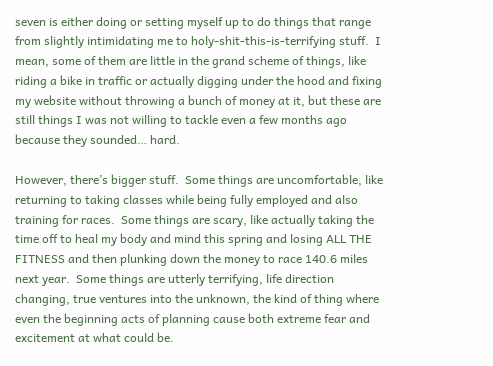seven is either doing or setting myself up to do things that range from slightly intimidating me to holy-shit-this-is-terrifying stuff.  I mean, some of them are little in the grand scheme of things, like riding a bike in traffic or actually digging under the hood and fixing my website without throwing a bunch of money at it, but these are still things I was not willing to tackle even a few months ago because they sounded… hard.

However, there’s bigger stuff.  Some things are uncomfortable, like returning to taking classes while being fully employed and also training for races.  Some things are scary, like actually taking the time off to heal my body and mind this spring and losing ALL THE FITNESS and then plunking down the money to race 140.6 miles next year.  Some things are utterly terrifying, life direction changing, true ventures into the unknown, the kind of thing where even the beginning acts of planning cause both extreme fear and excitement at what could be.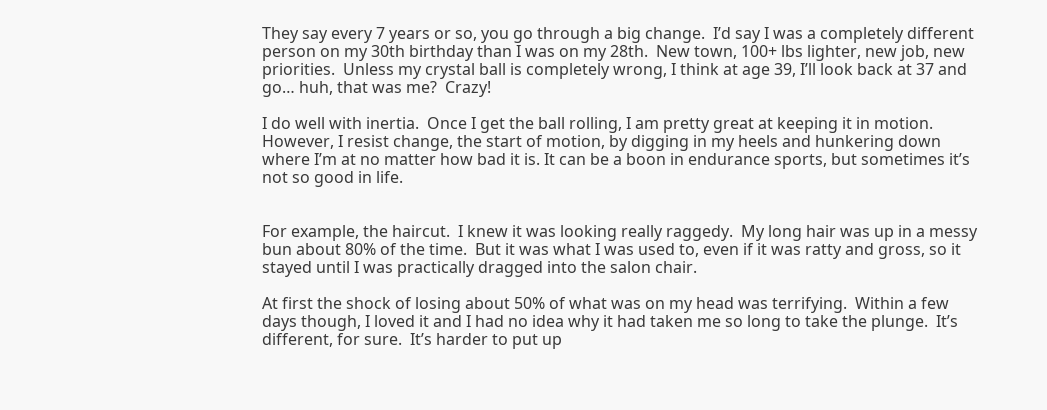They say every 7 years or so, you go through a big change.  I’d say I was a completely different person on my 30th birthday than I was on my 28th.  New town, 100+ lbs lighter, new job, new priorities.  Unless my crystal ball is completely wrong, I think at age 39, I’ll look back at 37 and go… huh, that was me?  Crazy!

I do well with inertia.  Once I get the ball rolling, I am pretty great at keeping it in motion.  However, I resist change, the start of motion, by digging in my heels and hunkering down where I’m at no matter how bad it is. It can be a boon in endurance sports, but sometimes it’s not so good in life.


For example, the haircut.  I knew it was looking really raggedy.  My long hair was up in a messy bun about 80% of the time.  But it was what I was used to, even if it was ratty and gross, so it stayed until I was practically dragged into the salon chair.

At first the shock of losing about 50% of what was on my head was terrifying.  Within a few days though, I loved it and I had no idea why it had taken me so long to take the plunge.  It’s different, for sure.  It’s harder to put up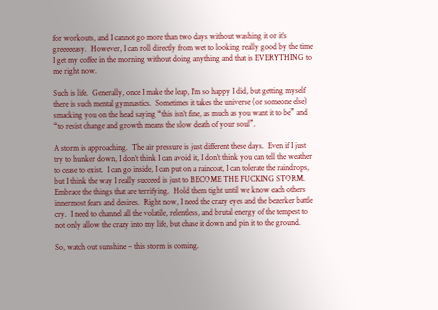for workouts, and I cannot go more than two days without washing it or it’s greeeeeasy.  However, I can roll directly from wet to looking really good by the time I get my coffee in the morning without doing anything and that is EVERYTHING to me right now.

Such is life.  Generally, once I make the leap, I’m so happy I did, but getting myself there is such mental gymnastics.  Sometimes it takes the universe (or someone else) smacking you on the head saying “this isn’t fine, as much as you want it to be” and “to resist change and growth means the slow death of your soul”.

A storm is approaching.  The air pressure is just different these days.  Even if I just try to hunker down, I don’t think I can avoid it, I don’t think you can tell the weather to cease to exist.  I can go inside, I can put on a raincoat, I can tolerate the raindrops, but I think the way I really succeed is just to BECOME THE FUCKING STORM.  Embrace the things that are terrifying.  Hold them tight until we know each others innermost fears and desires.  Right now, I need the crazy eyes and the bezerker battle cry.  I need to channel all the volatile, relentless, and brutal energy of the tempest to not only allow the crazy into my life, but chase it down and pin it to the ground.

So, watch out sunshine – this storm is coming.